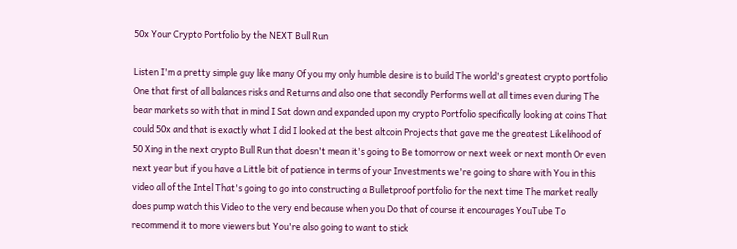50x Your Crypto Portfolio by the NEXT Bull Run

Listen I'm a pretty simple guy like many Of you my only humble desire is to build The world's greatest crypto portfolio One that first of all balances risks and Returns and also one that secondly Performs well at all times even during The bear markets so with that in mind I Sat down and expanded upon my crypto Portfolio specifically looking at coins That could 50x and that is exactly what I did I looked at the best altcoin Projects that gave me the greatest Likelihood of 50 Xing in the next crypto Bull Run that doesn't mean it's going to Be tomorrow or next week or next month Or even next year but if you have a Little bit of patience in terms of your Investments we're going to share with You in this video all of the Intel That's going to go into constructing a Bulletproof portfolio for the next time The market really does pump watch this Video to the very end because when you Do that of course it encourages YouTube To recommend it to more viewers but You're also going to want to stick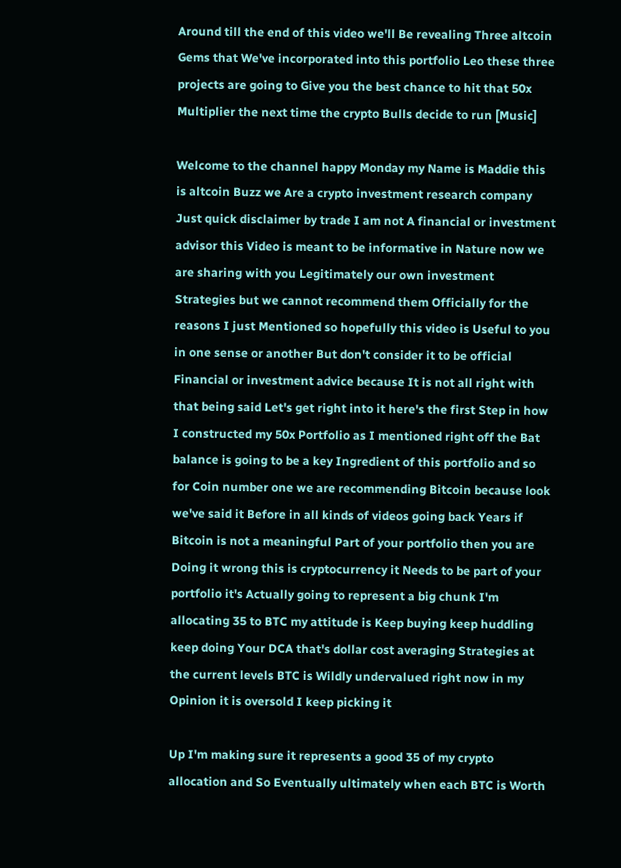Around till the end of this video we'll Be revealing Three altcoin Gems that We've incorporated into this portfolio Leo these three projects are going to Give you the best chance to hit that 50x Multiplier the next time the crypto Bulls decide to run [Music]

Welcome to the channel happy Monday my Name is Maddie this is altcoin Buzz we Are a crypto investment research company Just quick disclaimer by trade I am not A financial or investment advisor this Video is meant to be informative in Nature now we are sharing with you Legitimately our own investment Strategies but we cannot recommend them Officially for the reasons I just Mentioned so hopefully this video is Useful to you in one sense or another But don't consider it to be official Financial or investment advice because It is not all right with that being said Let's get right into it here's the first Step in how I constructed my 50x Portfolio as I mentioned right off the Bat balance is going to be a key Ingredient of this portfolio and so for Coin number one we are recommending Bitcoin because look we've said it Before in all kinds of videos going back Years if Bitcoin is not a meaningful Part of your portfolio then you are Doing it wrong this is cryptocurrency it Needs to be part of your portfolio it's Actually going to represent a big chunk I'm allocating 35 to BTC my attitude is Keep buying keep huddling keep doing Your DCA that's dollar cost averaging Strategies at the current levels BTC is Wildly undervalued right now in my Opinion it is oversold I keep picking it

Up I'm making sure it represents a good 35 of my crypto allocation and So Eventually ultimately when each BTC is Worth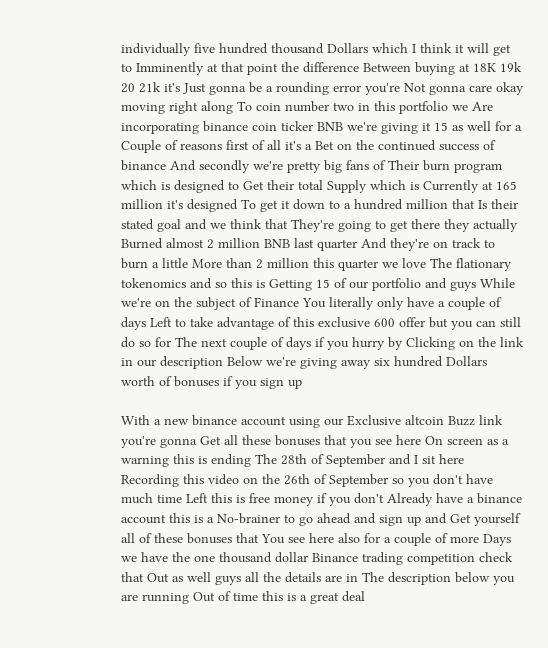individually five hundred thousand Dollars which I think it will get to Imminently at that point the difference Between buying at 18K 19k 20 21k it's Just gonna be a rounding error you're Not gonna care okay moving right along To coin number two in this portfolio we Are incorporating binance coin ticker BNB we're giving it 15 as well for a Couple of reasons first of all it's a Bet on the continued success of binance And secondly we're pretty big fans of Their burn program which is designed to Get their total Supply which is Currently at 165 million it's designed To get it down to a hundred million that Is their stated goal and we think that They're going to get there they actually Burned almost 2 million BNB last quarter And they're on track to burn a little More than 2 million this quarter we love The flationary tokenomics and so this is Getting 15 of our portfolio and guys While we're on the subject of Finance You literally only have a couple of days Left to take advantage of this exclusive 600 offer but you can still do so for The next couple of days if you hurry by Clicking on the link in our description Below we're giving away six hundred Dollars worth of bonuses if you sign up

With a new binance account using our Exclusive altcoin Buzz link you're gonna Get all these bonuses that you see here On screen as a warning this is ending The 28th of September and I sit here Recording this video on the 26th of September so you don't have much time Left this is free money if you don't Already have a binance account this is a No-brainer to go ahead and sign up and Get yourself all of these bonuses that You see here also for a couple of more Days we have the one thousand dollar Binance trading competition check that Out as well guys all the details are in The description below you are running Out of time this is a great deal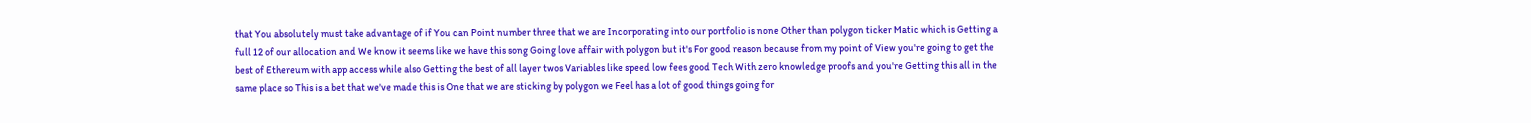that You absolutely must take advantage of if You can Point number three that we are Incorporating into our portfolio is none Other than polygon ticker Matic which is Getting a full 12 of our allocation and We know it seems like we have this song Going love affair with polygon but it's For good reason because from my point of View you're going to get the best of Ethereum with app access while also Getting the best of all layer twos Variables like speed low fees good Tech With zero knowledge proofs and you're Getting this all in the same place so This is a bet that we've made this is One that we are sticking by polygon we Feel has a lot of good things going for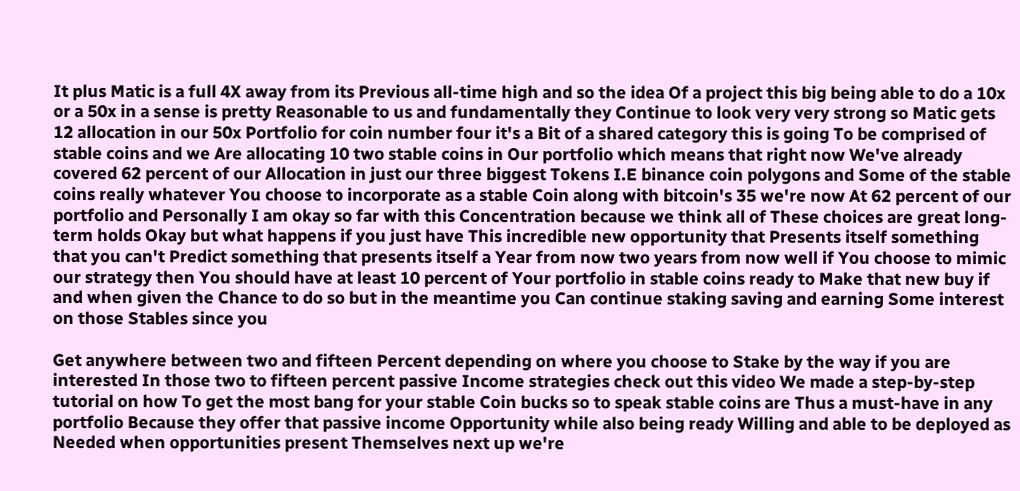It plus Matic is a full 4X away from its Previous all-time high and so the idea Of a project this big being able to do a 10x or a 50x in a sense is pretty Reasonable to us and fundamentally they Continue to look very very strong so Matic gets 12 allocation in our 50x Portfolio for coin number four it's a Bit of a shared category this is going To be comprised of stable coins and we Are allocating 10 two stable coins in Our portfolio which means that right now We've already covered 62 percent of our Allocation in just our three biggest Tokens I.E binance coin polygons and Some of the stable coins really whatever You choose to incorporate as a stable Coin along with bitcoin's 35 we're now At 62 percent of our portfolio and Personally I am okay so far with this Concentration because we think all of These choices are great long-term holds Okay but what happens if you just have This incredible new opportunity that Presents itself something that you can't Predict something that presents itself a Year from now two years from now well if You choose to mimic our strategy then You should have at least 10 percent of Your portfolio in stable coins ready to Make that new buy if and when given the Chance to do so but in the meantime you Can continue staking saving and earning Some interest on those Stables since you

Get anywhere between two and fifteen Percent depending on where you choose to Stake by the way if you are interested In those two to fifteen percent passive Income strategies check out this video We made a step-by-step tutorial on how To get the most bang for your stable Coin bucks so to speak stable coins are Thus a must-have in any portfolio Because they offer that passive income Opportunity while also being ready Willing and able to be deployed as Needed when opportunities present Themselves next up we're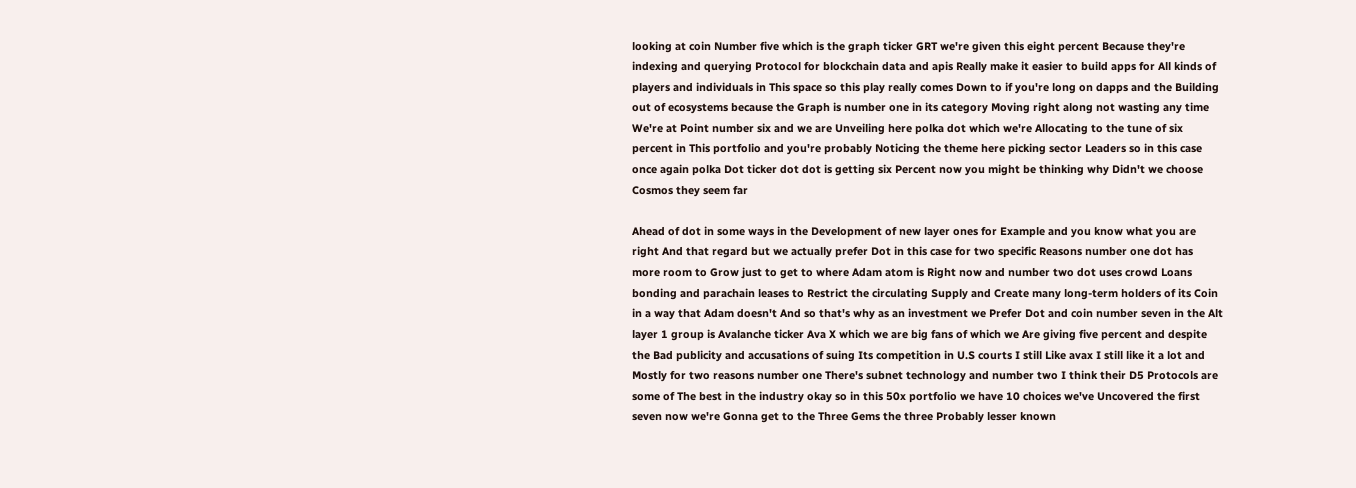looking at coin Number five which is the graph ticker GRT we're given this eight percent Because they're indexing and querying Protocol for blockchain data and apis Really make it easier to build apps for All kinds of players and individuals in This space so this play really comes Down to if you're long on dapps and the Building out of ecosystems because the Graph is number one in its category Moving right along not wasting any time We're at Point number six and we are Unveiling here polka dot which we're Allocating to the tune of six percent in This portfolio and you're probably Noticing the theme here picking sector Leaders so in this case once again polka Dot ticker dot dot is getting six Percent now you might be thinking why Didn't we choose Cosmos they seem far

Ahead of dot in some ways in the Development of new layer ones for Example and you know what you are right And that regard but we actually prefer Dot in this case for two specific Reasons number one dot has more room to Grow just to get to where Adam atom is Right now and number two dot uses crowd Loans bonding and parachain leases to Restrict the circulating Supply and Create many long-term holders of its Coin in a way that Adam doesn't And so that's why as an investment we Prefer Dot and coin number seven in the Alt layer 1 group is Avalanche ticker Ava X which we are big fans of which we Are giving five percent and despite the Bad publicity and accusations of suing Its competition in U.S courts I still Like avax I still like it a lot and Mostly for two reasons number one There's subnet technology and number two I think their D5 Protocols are some of The best in the industry okay so in this 50x portfolio we have 10 choices we've Uncovered the first seven now we're Gonna get to the Three Gems the three Probably lesser known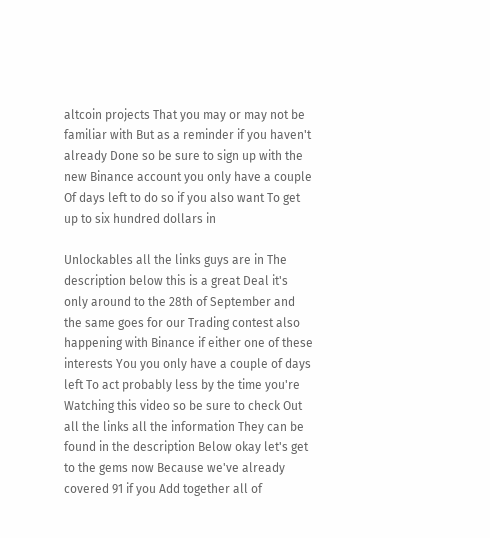altcoin projects That you may or may not be familiar with But as a reminder if you haven't already Done so be sure to sign up with the new Binance account you only have a couple Of days left to do so if you also want To get up to six hundred dollars in

Unlockables all the links guys are in The description below this is a great Deal it's only around to the 28th of September and the same goes for our Trading contest also happening with Binance if either one of these interests You you only have a couple of days left To act probably less by the time you're Watching this video so be sure to check Out all the links all the information They can be found in the description Below okay let's get to the gems now Because we've already covered 91 if you Add together all of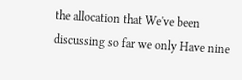the allocation that We've been discussing so far we only Have nine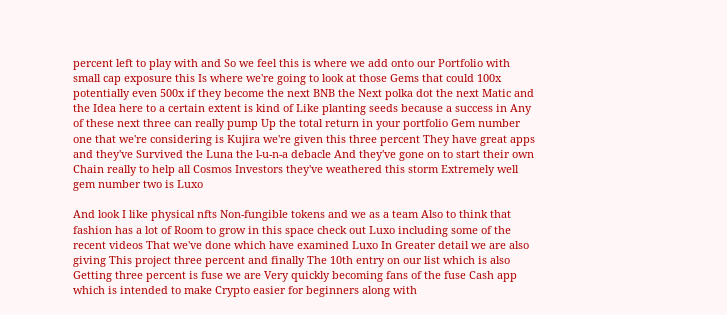percent left to play with and So we feel this is where we add onto our Portfolio with small cap exposure this Is where we're going to look at those Gems that could 100x potentially even 500x if they become the next BNB the Next polka dot the next Matic and the Idea here to a certain extent is kind of Like planting seeds because a success in Any of these next three can really pump Up the total return in your portfolio Gem number one that we're considering is Kujira we're given this three percent They have great apps and they've Survived the Luna the l-u-n-a debacle And they've gone on to start their own Chain really to help all Cosmos Investors they've weathered this storm Extremely well gem number two is Luxo

And look I like physical nfts Non-fungible tokens and we as a team Also to think that fashion has a lot of Room to grow in this space check out Luxo including some of the recent videos That we've done which have examined Luxo In Greater detail we are also giving This project three percent and finally The 10th entry on our list which is also Getting three percent is fuse we are Very quickly becoming fans of the fuse Cash app which is intended to make Crypto easier for beginners along with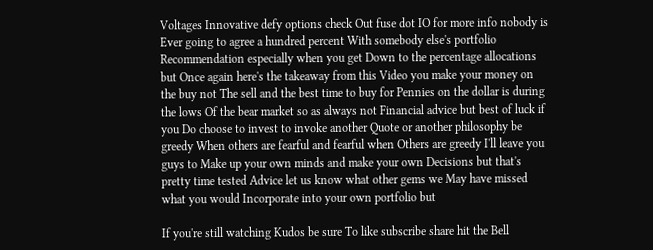Voltages Innovative defy options check Out fuse dot IO for more info nobody is Ever going to agree a hundred percent With somebody else's portfolio Recommendation especially when you get Down to the percentage allocations but Once again here's the takeaway from this Video you make your money on the buy not The sell and the best time to buy for Pennies on the dollar is during the lows Of the bear market so as always not Financial advice but best of luck if you Do choose to invest to invoke another Quote or another philosophy be greedy When others are fearful and fearful when Others are greedy I'll leave you guys to Make up your own minds and make your own Decisions but that's pretty time tested Advice let us know what other gems we May have missed what you would Incorporate into your own portfolio but

If you're still watching Kudos be sure To like subscribe share hit the Bell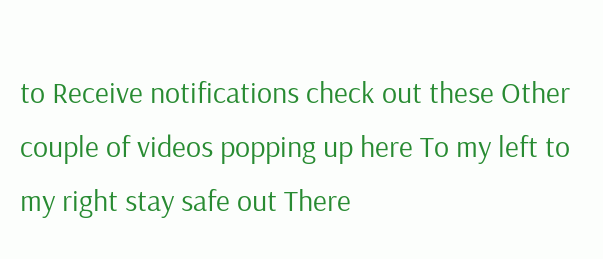to Receive notifications check out these Other couple of videos popping up here To my left to my right stay safe out There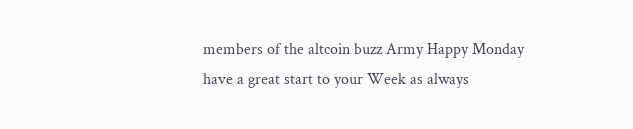members of the altcoin buzz Army Happy Monday have a great start to your Week as always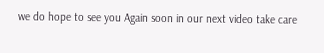we do hope to see you Again soon in our next video take care